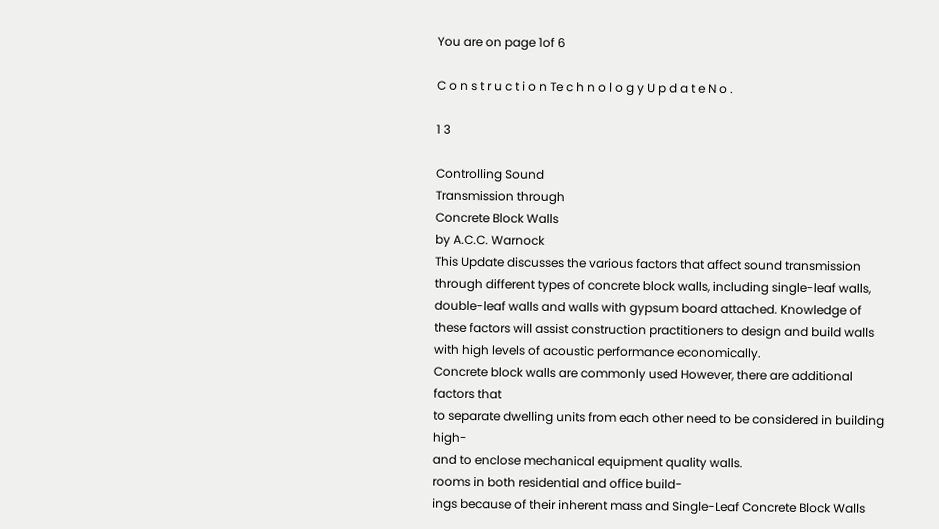You are on page 1of 6

C o n s t r u c t i o n Te c h n o l o g y U p d a t e N o .

1 3

Controlling Sound
Transmission through
Concrete Block Walls
by A.C.C. Warnock
This Update discusses the various factors that affect sound transmission
through different types of concrete block walls, including single-leaf walls,
double-leaf walls and walls with gypsum board attached. Knowledge of
these factors will assist construction practitioners to design and build walls
with high levels of acoustic performance economically.
Concrete block walls are commonly used However, there are additional factors that
to separate dwelling units from each other need to be considered in building high-
and to enclose mechanical equipment quality walls.
rooms in both residential and office build-
ings because of their inherent mass and Single-Leaf Concrete Block Walls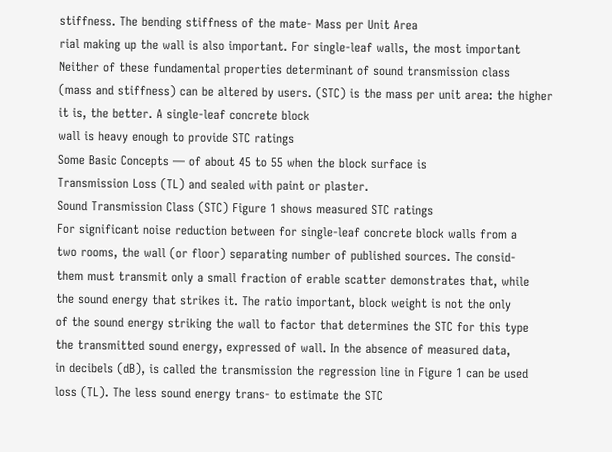stiffness. The bending stiffness of the mate- Mass per Unit Area
rial making up the wall is also important. For single-leaf walls, the most important
Neither of these fundamental properties determinant of sound transmission class
(mass and stiffness) can be altered by users. (STC) is the mass per unit area: the higher
it is, the better. A single-leaf concrete block
wall is heavy enough to provide STC ratings
Some Basic Concepts — of about 45 to 55 when the block surface is
Transmission Loss (TL) and sealed with paint or plaster.
Sound Transmission Class (STC) Figure 1 shows measured STC ratings
For significant noise reduction between for single-leaf concrete block walls from a
two rooms, the wall (or floor) separating number of published sources. The consid-
them must transmit only a small fraction of erable scatter demonstrates that, while
the sound energy that strikes it. The ratio important, block weight is not the only
of the sound energy striking the wall to factor that determines the STC for this type
the transmitted sound energy, expressed of wall. In the absence of measured data,
in decibels (dB), is called the transmission the regression line in Figure 1 can be used
loss (TL). The less sound energy trans- to estimate the STC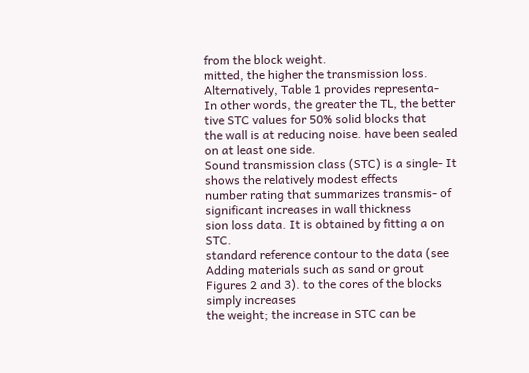from the block weight.
mitted, the higher the transmission loss. Alternatively, Table 1 provides representa-
In other words, the greater the TL, the better tive STC values for 50% solid blocks that
the wall is at reducing noise. have been sealed on at least one side.
Sound transmission class (STC) is a single- It shows the relatively modest effects
number rating that summarizes transmis- of significant increases in wall thickness
sion loss data. It is obtained by fitting a on STC.
standard reference contour to the data (see Adding materials such as sand or grout
Figures 2 and 3). to the cores of the blocks simply increases
the weight; the increase in STC can be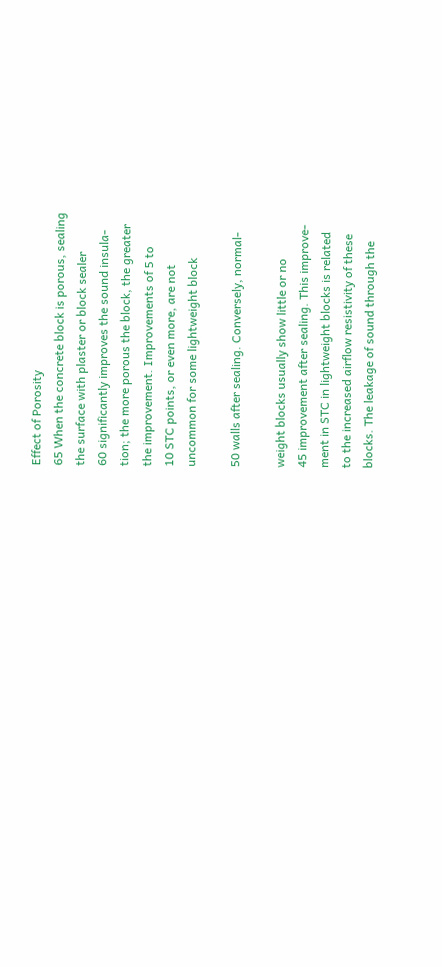Effect of Porosity
65 When the concrete block is porous, sealing
the surface with plaster or block sealer
60 significantly improves the sound insula-
tion; the more porous the block, the greater
the improvement. Improvements of 5 to
10 STC points, or even more, are not
uncommon for some lightweight block

50 walls after sealing. Conversely, normal-

weight blocks usually show little or no
45 improvement after sealing. This improve-
ment in STC in lightweight blocks is related
to the increased airflow resistivity of these
blocks. The leakage of sound through the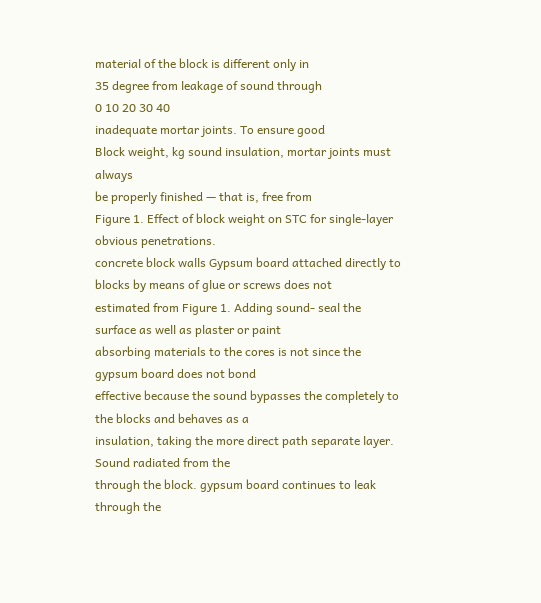material of the block is different only in
35 degree from leakage of sound through
0 10 20 30 40
inadequate mortar joints. To ensure good
Block weight, kg sound insulation, mortar joints must always
be properly finished — that is, free from
Figure 1. Effect of block weight on STC for single-layer obvious penetrations.
concrete block walls Gypsum board attached directly to
blocks by means of glue or screws does not
estimated from Figure 1. Adding sound- seal the surface as well as plaster or paint
absorbing materials to the cores is not since the gypsum board does not bond
effective because the sound bypasses the completely to the blocks and behaves as a
insulation, taking the more direct path separate layer. Sound radiated from the
through the block. gypsum board continues to leak through the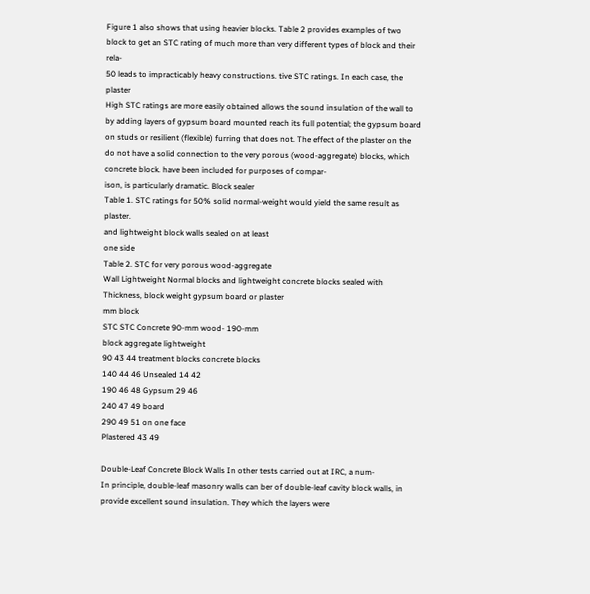Figure 1 also shows that using heavier blocks. Table 2 provides examples of two
block to get an STC rating of much more than very different types of block and their rela-
50 leads to impracticably heavy constructions. tive STC ratings. In each case, the plaster
High STC ratings are more easily obtained allows the sound insulation of the wall to
by adding layers of gypsum board mounted reach its full potential; the gypsum board
on studs or resilient (flexible) furring that does not. The effect of the plaster on the
do not have a solid connection to the very porous (wood-aggregate) blocks, which
concrete block. have been included for purposes of compar-
ison, is particularly dramatic. Block sealer
Table 1. STC ratings for 50% solid normal-weight would yield the same result as plaster.
and lightweight block walls sealed on at least
one side
Table 2. STC for very porous wood-aggregate
Wall Lightweight Normal blocks and lightweight concrete blocks sealed with
Thickness, block weight gypsum board or plaster
mm block
STC STC Concrete 90-mm wood- 190-mm
block aggregate lightweight
90 43 44 treatment blocks concrete blocks
140 44 46 Unsealed 14 42
190 46 48 Gypsum 29 46
240 47 49 board
290 49 51 on one face
Plastered 43 49

Double-Leaf Concrete Block Walls In other tests carried out at IRC, a num-
In principle, double-leaf masonry walls can ber of double-leaf cavity block walls, in
provide excellent sound insulation. They which the layers were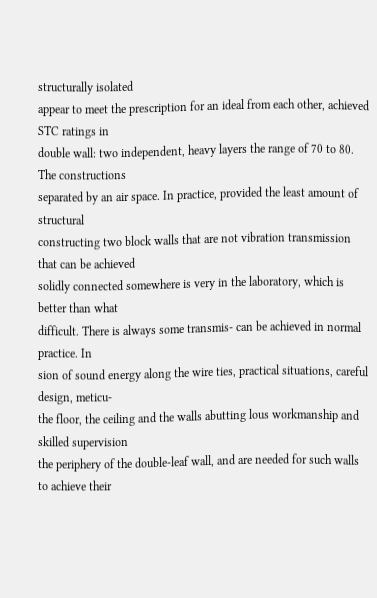structurally isolated
appear to meet the prescription for an ideal from each other, achieved STC ratings in
double wall: two independent, heavy layers the range of 70 to 80. The constructions
separated by an air space. In practice, provided the least amount of structural
constructing two block walls that are not vibration transmission that can be achieved
solidly connected somewhere is very in the laboratory, which is better than what
difficult. There is always some transmis- can be achieved in normal practice. In
sion of sound energy along the wire ties, practical situations, careful design, meticu-
the floor, the ceiling and the walls abutting lous workmanship and skilled supervision
the periphery of the double-leaf wall, and are needed for such walls to achieve their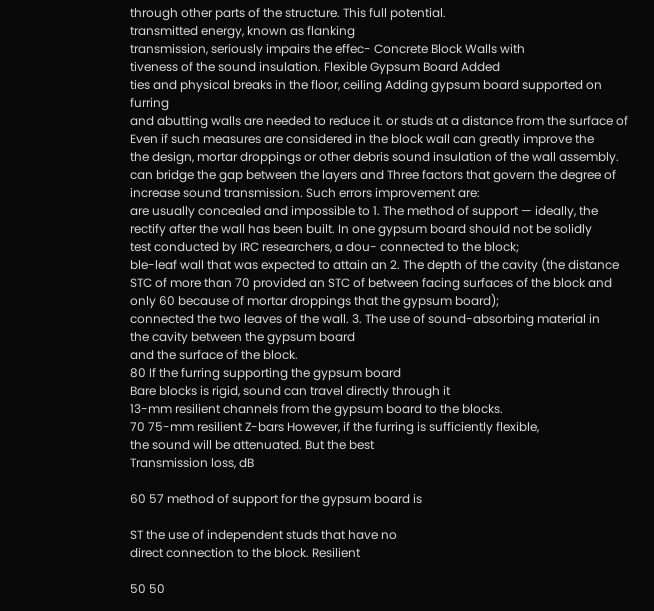through other parts of the structure. This full potential.
transmitted energy, known as flanking
transmission, seriously impairs the effec- Concrete Block Walls with
tiveness of the sound insulation. Flexible Gypsum Board Added
ties and physical breaks in the floor, ceiling Adding gypsum board supported on furring
and abutting walls are needed to reduce it. or studs at a distance from the surface of
Even if such measures are considered in the block wall can greatly improve the
the design, mortar droppings or other debris sound insulation of the wall assembly.
can bridge the gap between the layers and Three factors that govern the degree of
increase sound transmission. Such errors improvement are:
are usually concealed and impossible to 1. The method of support — ideally, the
rectify after the wall has been built. In one gypsum board should not be solidly
test conducted by IRC researchers, a dou- connected to the block;
ble-leaf wall that was expected to attain an 2. The depth of the cavity (the distance
STC of more than 70 provided an STC of between facing surfaces of the block and
only 60 because of mortar droppings that the gypsum board);
connected the two leaves of the wall. 3. The use of sound-absorbing material in
the cavity between the gypsum board
and the surface of the block.
80 If the furring supporting the gypsum board
Bare blocks is rigid, sound can travel directly through it
13-mm resilient channels from the gypsum board to the blocks.
70 75-mm resilient Z-bars However, if the furring is sufficiently flexible,
the sound will be attenuated. But the best
Transmission loss, dB

60 57 method of support for the gypsum board is

ST the use of independent studs that have no
direct connection to the block. Resilient

50 50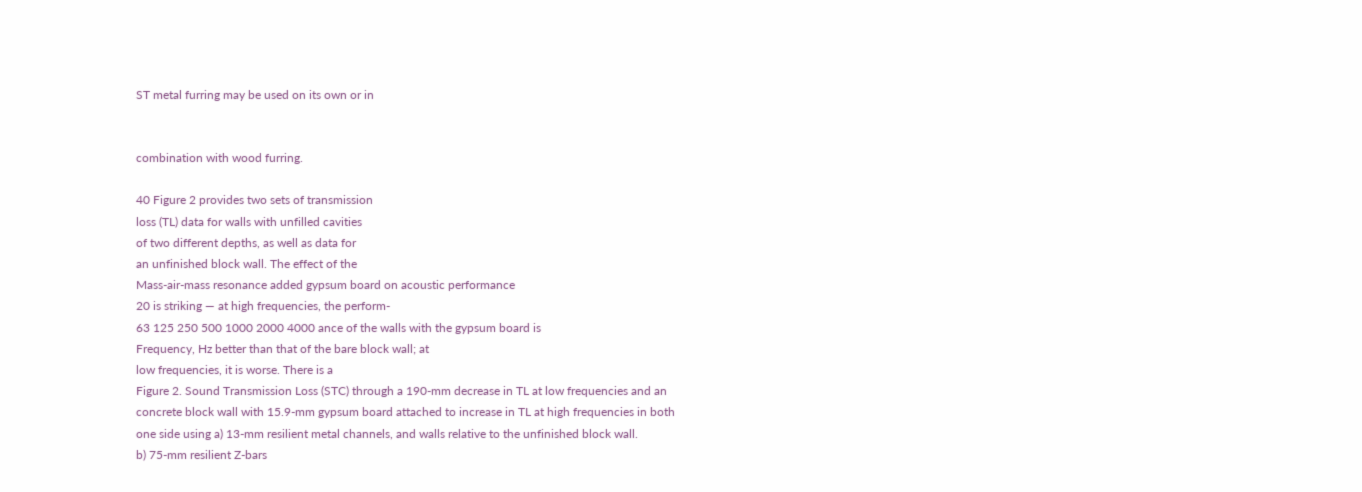ST metal furring may be used on its own or in


combination with wood furring.

40 Figure 2 provides two sets of transmission
loss (TL) data for walls with unfilled cavities
of two different depths, as well as data for
an unfinished block wall. The effect of the
Mass-air-mass resonance added gypsum board on acoustic performance
20 is striking — at high frequencies, the perform-
63 125 250 500 1000 2000 4000 ance of the walls with the gypsum board is
Frequency, Hz better than that of the bare block wall; at
low frequencies, it is worse. There is a
Figure 2. Sound Transmission Loss (STC) through a 190-mm decrease in TL at low frequencies and an
concrete block wall with 15.9-mm gypsum board attached to increase in TL at high frequencies in both
one side using a) 13-mm resilient metal channels, and walls relative to the unfinished block wall.
b) 75-mm resilient Z-bars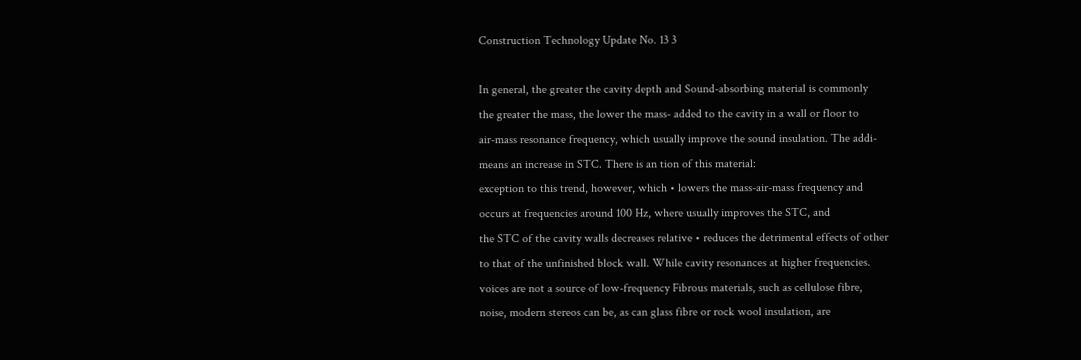Construction Technology Update No. 13 3

In general, the greater the cavity depth and Sound-absorbing material is commonly
the greater the mass, the lower the mass- added to the cavity in a wall or floor to
air-mass resonance frequency, which usually improve the sound insulation. The addi-
means an increase in STC. There is an tion of this material:
exception to this trend, however, which • lowers the mass-air-mass frequency and
occurs at frequencies around 100 Hz, where usually improves the STC, and
the STC of the cavity walls decreases relative • reduces the detrimental effects of other
to that of the unfinished block wall. While cavity resonances at higher frequencies.
voices are not a source of low-frequency Fibrous materials, such as cellulose fibre,
noise, modern stereos can be, as can glass fibre or rock wool insulation, are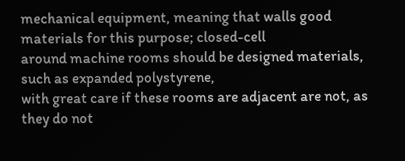mechanical equipment, meaning that walls good materials for this purpose; closed-cell
around machine rooms should be designed materials, such as expanded polystyrene,
with great care if these rooms are adjacent are not, as they do not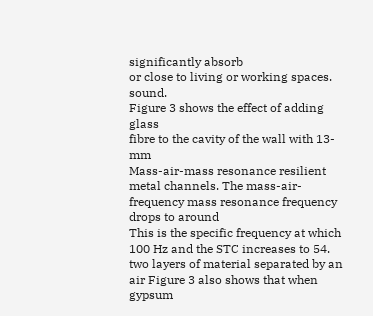significantly absorb
or close to living or working spaces. sound.
Figure 3 shows the effect of adding glass
fibre to the cavity of the wall with 13-mm
Mass-air-mass resonance resilient metal channels. The mass-air-
frequency mass resonance frequency drops to around
This is the specific frequency at which 100 Hz and the STC increases to 54.
two layers of material separated by an air Figure 3 also shows that when gypsum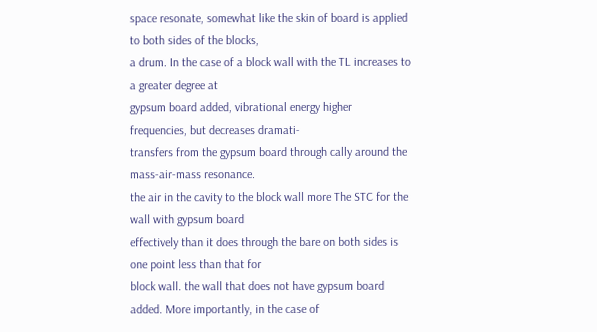space resonate, somewhat like the skin of board is applied to both sides of the blocks,
a drum. In the case of a block wall with the TL increases to a greater degree at
gypsum board added, vibrational energy higher frequencies, but decreases dramati-
transfers from the gypsum board through cally around the mass-air-mass resonance.
the air in the cavity to the block wall more The STC for the wall with gypsum board
effectively than it does through the bare on both sides is one point less than that for
block wall. the wall that does not have gypsum board
added. More importantly, in the case of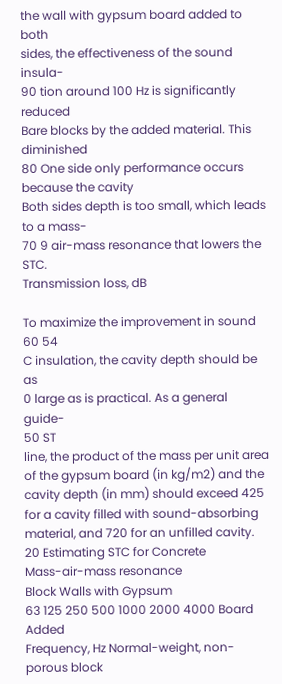the wall with gypsum board added to both
sides, the effectiveness of the sound insula-
90 tion around 100 Hz is significantly reduced
Bare blocks by the added material. This diminished
80 One side only performance occurs because the cavity
Both sides depth is too small, which leads to a mass-
70 9 air-mass resonance that lowers the STC.
Transmission loss, dB

To maximize the improvement in sound
60 54
C insulation, the cavity depth should be as
0 large as is practical. As a general guide-
50 ST
line, the product of the mass per unit area
of the gypsum board (in kg/m2) and the
cavity depth (in mm) should exceed 425
for a cavity filled with sound-absorbing
material, and 720 for an unfilled cavity.
20 Estimating STC for Concrete
Mass-air-mass resonance
Block Walls with Gypsum
63 125 250 500 1000 2000 4000 Board Added
Frequency, Hz Normal-weight, non-porous block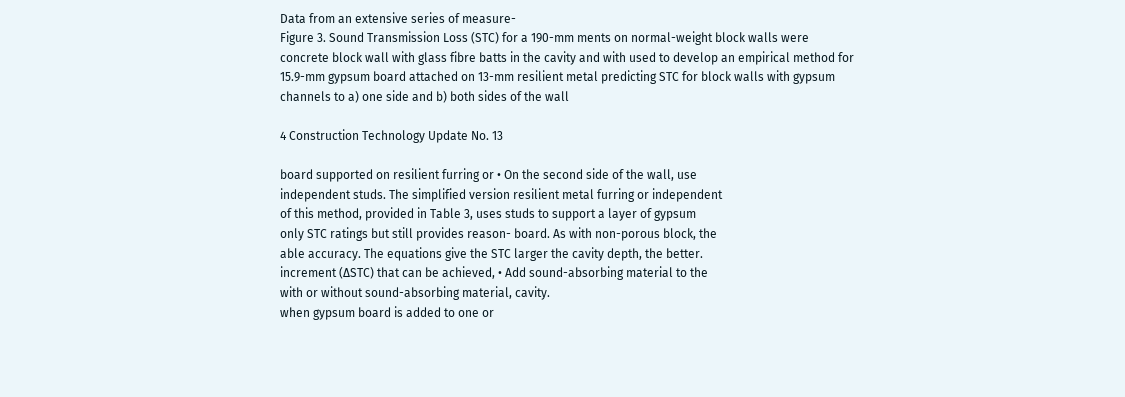Data from an extensive series of measure-
Figure 3. Sound Transmission Loss (STC) for a 190-mm ments on normal-weight block walls were
concrete block wall with glass fibre batts in the cavity and with used to develop an empirical method for
15.9-mm gypsum board attached on 13-mm resilient metal predicting STC for block walls with gypsum
channels to a) one side and b) both sides of the wall

4 Construction Technology Update No. 13

board supported on resilient furring or • On the second side of the wall, use
independent studs. The simplified version resilient metal furring or independent
of this method, provided in Table 3, uses studs to support a layer of gypsum
only STC ratings but still provides reason- board. As with non-porous block, the
able accuracy. The equations give the STC larger the cavity depth, the better.
increment (∆STC) that can be achieved, • Add sound-absorbing material to the
with or without sound-absorbing material, cavity.
when gypsum board is added to one or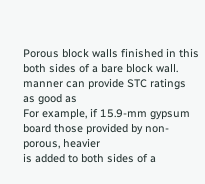Porous block walls finished in this
both sides of a bare block wall. manner can provide STC ratings as good as
For example, if 15.9-mm gypsum board those provided by non-porous, heavier
is added to both sides of a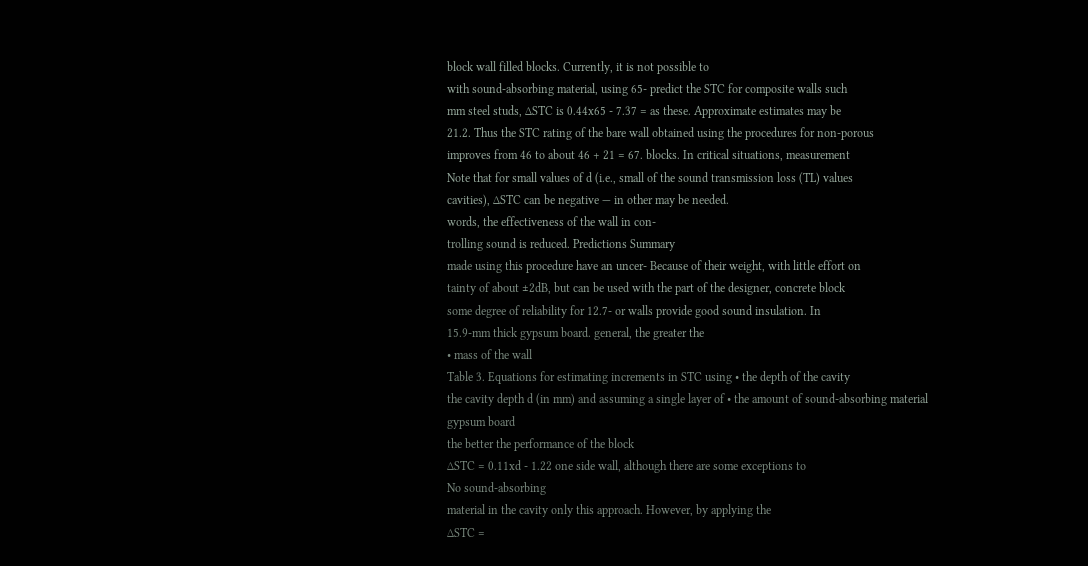block wall filled blocks. Currently, it is not possible to
with sound-absorbing material, using 65- predict the STC for composite walls such
mm steel studs, ∆STC is 0.44x65 - 7.37 = as these. Approximate estimates may be
21.2. Thus the STC rating of the bare wall obtained using the procedures for non-porous
improves from 46 to about 46 + 21 = 67. blocks. In critical situations, measurement
Note that for small values of d (i.e., small of the sound transmission loss (TL) values
cavities), ∆STC can be negative — in other may be needed.
words, the effectiveness of the wall in con-
trolling sound is reduced. Predictions Summary
made using this procedure have an uncer- Because of their weight, with little effort on
tainty of about ±2dB, but can be used with the part of the designer, concrete block
some degree of reliability for 12.7- or walls provide good sound insulation. In
15.9-mm thick gypsum board. general, the greater the
• mass of the wall
Table 3. Equations for estimating increments in STC using • the depth of the cavity
the cavity depth d (in mm) and assuming a single layer of • the amount of sound-absorbing material
gypsum board
the better the performance of the block
∆STC = 0.11xd - 1.22 one side wall, although there are some exceptions to
No sound-absorbing
material in the cavity only this approach. However, by applying the
∆STC =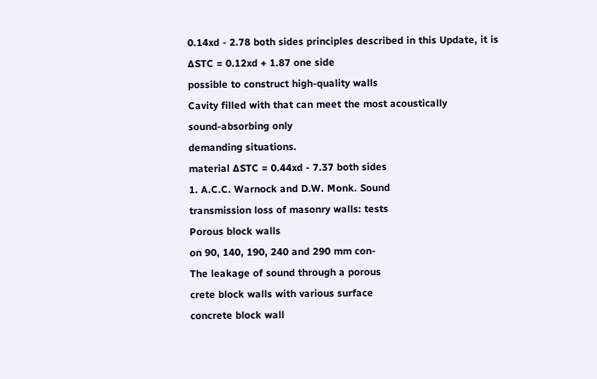0.14xd - 2.78 both sides principles described in this Update, it is
∆STC = 0.12xd + 1.87 one side
possible to construct high-quality walls
Cavity filled with that can meet the most acoustically
sound-absorbing only
demanding situations.
material ∆STC = 0.44xd - 7.37 both sides
1. A.C.C. Warnock and D.W. Monk. Sound
transmission loss of masonry walls: tests
Porous block walls
on 90, 140, 190, 240 and 290 mm con-
The leakage of sound through a porous
crete block walls with various surface
concrete block wall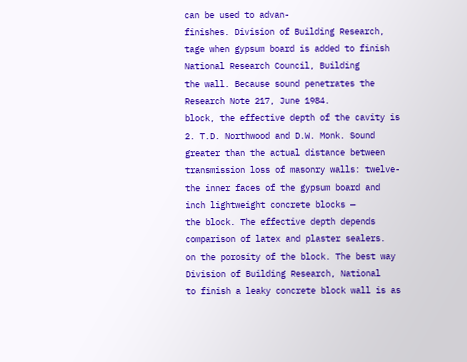can be used to advan-
finishes. Division of Building Research,
tage when gypsum board is added to finish
National Research Council, Building
the wall. Because sound penetrates the
Research Note 217, June 1984.
block, the effective depth of the cavity is
2. T.D. Northwood and D.W. Monk. Sound
greater than the actual distance between
transmission loss of masonry walls: twelve-
the inner faces of the gypsum board and
inch lightweight concrete blocks —
the block. The effective depth depends
comparison of latex and plaster sealers.
on the porosity of the block. The best way
Division of Building Research, National
to finish a leaky concrete block wall is as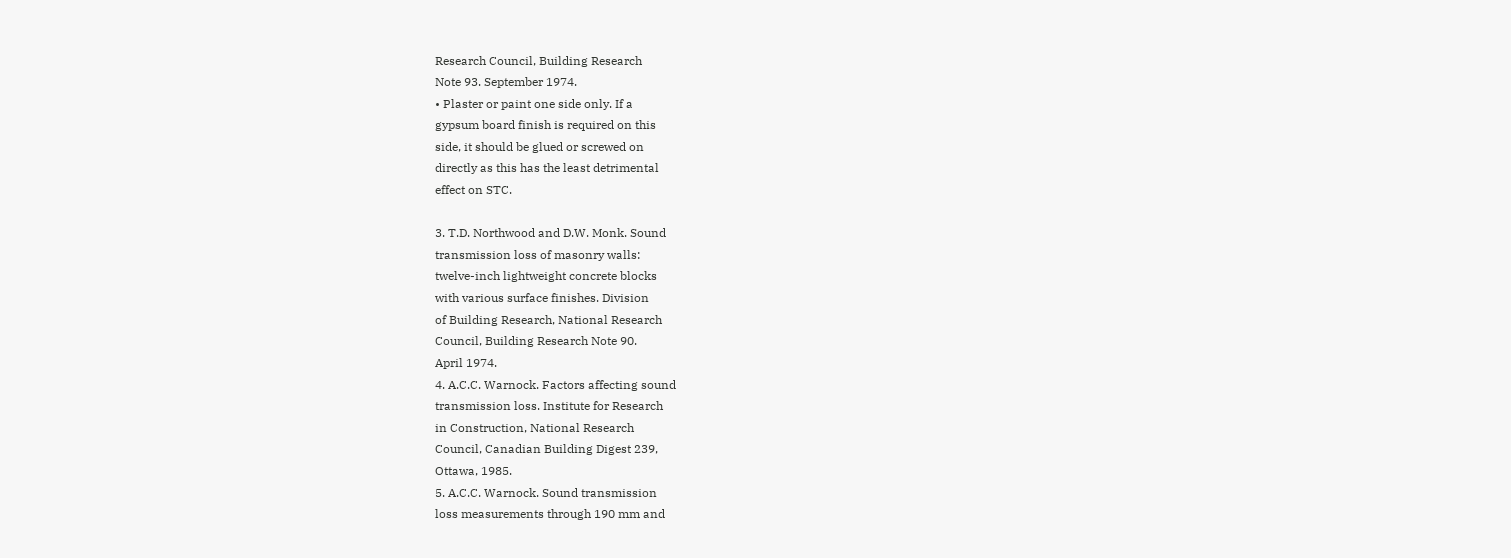Research Council, Building Research
Note 93. September 1974.
• Plaster or paint one side only. If a
gypsum board finish is required on this
side, it should be glued or screwed on
directly as this has the least detrimental
effect on STC.

3. T.D. Northwood and D.W. Monk. Sound
transmission loss of masonry walls:
twelve-inch lightweight concrete blocks
with various surface finishes. Division
of Building Research, National Research
Council, Building Research Note 90.
April 1974.
4. A.C.C. Warnock. Factors affecting sound
transmission loss. Institute for Research
in Construction, National Research
Council, Canadian Building Digest 239,
Ottawa, 1985.
5. A.C.C. Warnock. Sound transmission
loss measurements through 190 mm and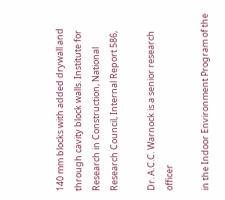140 mm blocks with added drywall and
through cavity block walls. Institute for
Research in Construction, National
Research Council, Internal Report 586,

Dr. A.C.C. Warnock is a senior research officer

in the Indoor Environment Program of the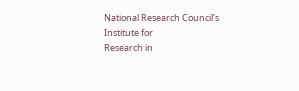National Research Council’s Institute for
Research in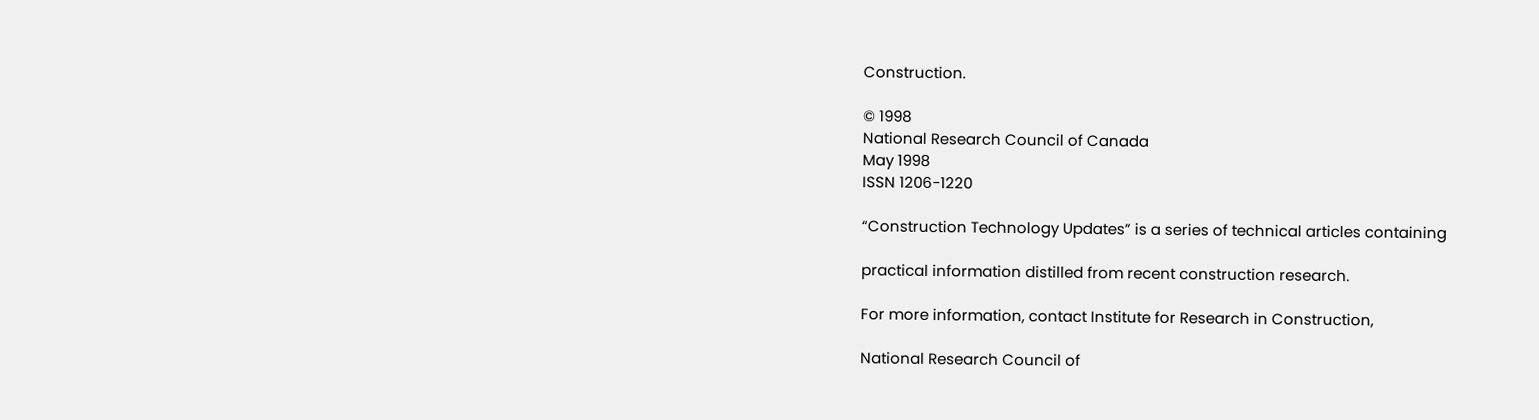Construction.

© 1998
National Research Council of Canada
May 1998
ISSN 1206-1220

“Construction Technology Updates” is a series of technical articles containing

practical information distilled from recent construction research.

For more information, contact Institute for Research in Construction,

National Research Council of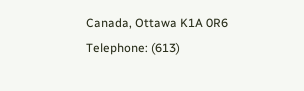Canada, Ottawa K1A 0R6
Telephone: (613)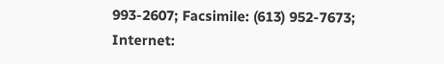993-2607; Facsimile: (613) 952-7673; Internet: